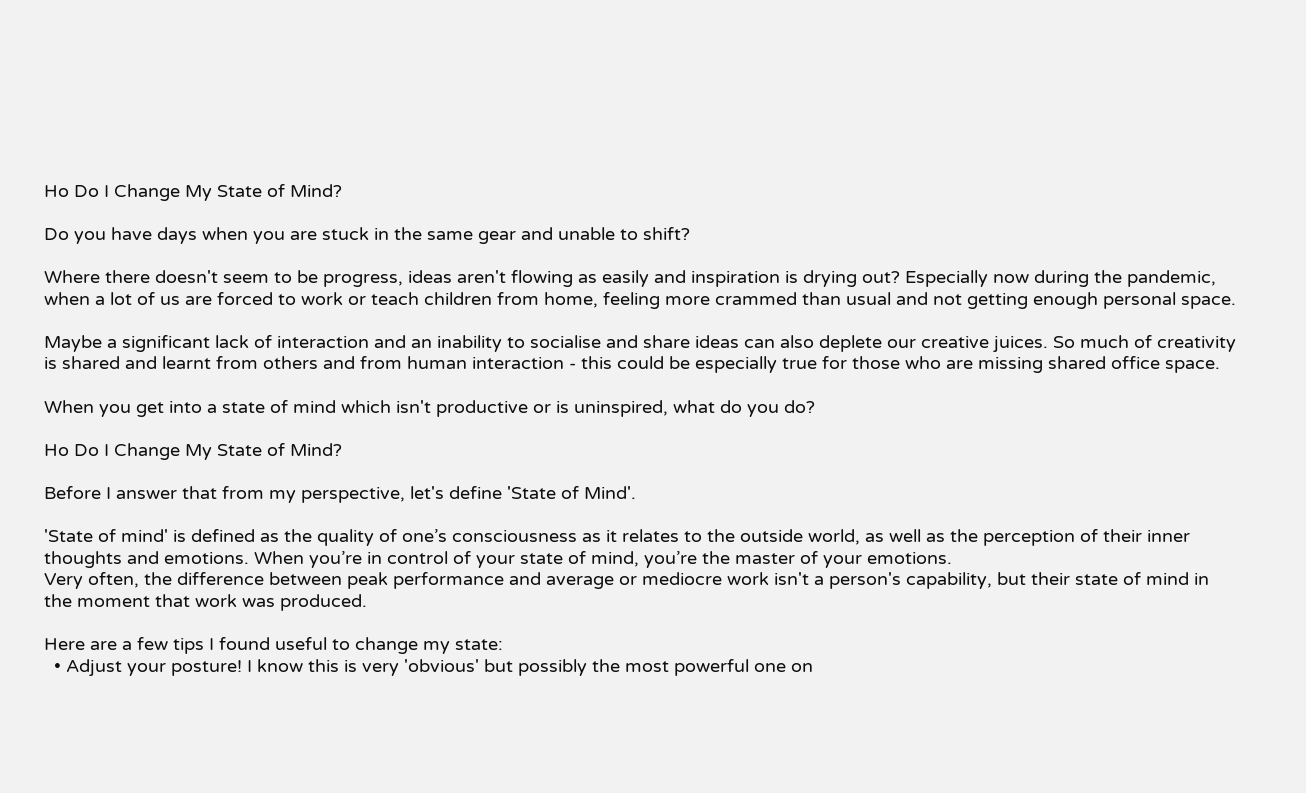Ho Do I Change My State of Mind?

Do you have days when you are stuck in the same gear and unable to shift?

Where there doesn't seem to be progress, ideas aren't flowing as easily and inspiration is drying out? Especially now during the pandemic, when a lot of us are forced to work or teach children from home, feeling more crammed than usual and not getting enough personal space.

Maybe a significant lack of interaction and an inability to socialise and share ideas can also deplete our creative juices. So much of creativity is shared and learnt from others and from human interaction - this could be especially true for those who are missing shared office space.

When you get into a state of mind which isn't productive or is uninspired, what do you do?

Ho Do I Change My State of Mind?

Before I answer that from my perspective, let's define 'State of Mind'.

'State of mind' is defined as the quality of one’s consciousness as it relates to the outside world, as well as the perception of their inner thoughts and emotions. When you’re in control of your state of mind, you’re the master of your emotions.
Very often, the difference between peak performance and average or mediocre work isn't a person's capability, but their state of mind in the moment that work was produced.

Here are a few tips I found useful to change my state:
  • Adjust your posture! I know this is very 'obvious' but possibly the most powerful one on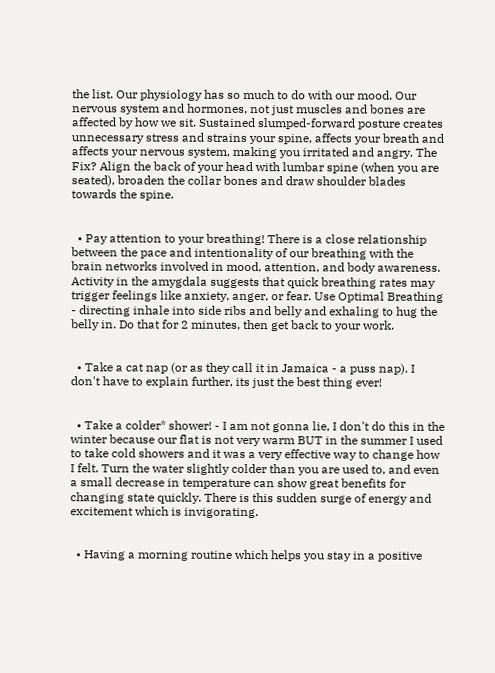the list. Our physiology has so much to do with our mood. Our nervous system and hormones, not just muscles and bones are affected by how we sit. Sustained slumped-forward posture creates unnecessary stress and strains your spine, affects your breath and affects your nervous system, making you irritated and angry. The Fix? Align the back of your head with lumbar spine (when you are seated), broaden the collar bones and draw shoulder blades towards the spine.


  • Pay attention to your breathing! There is a close relationship between the pace and intentionality of our breathing with the brain networks involved in mood, attention, and body awareness. Activity in the amygdala suggests that quick breathing rates may trigger feelings like anxiety, anger, or fear. Use Optimal Breathing - directing inhale into side ribs and belly and exhaling to hug the belly in. Do that for 2 minutes, then get back to your work.


  • Take a cat nap (or as they call it in Jamaica - a puss nap). I don't have to explain further, its just the best thing ever!


  • Take a colder* shower! - I am not gonna lie, I don't do this in the winter because our flat is not very warm BUT in the summer I used to take cold showers and it was a very effective way to change how I felt. Turn the water slightly colder than you are used to, and even a small decrease in temperature can show great benefits for changing state quickly. There is this sudden surge of energy and excitement which is invigorating.


  • Having a morning routine which helps you stay in a positive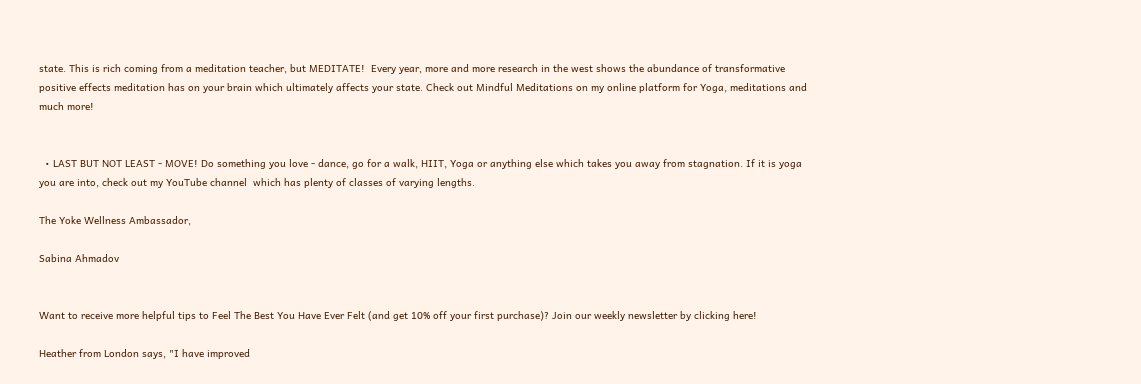state. This is rich coming from a meditation teacher, but MEDITATE!  Every year, more and more research in the west shows the abundance of transformative positive effects meditation has on your brain which ultimately affects your state. Check out Mindful Meditations on my online platform for Yoga, meditations and much more!


  • LAST BUT NOT LEAST - MOVE! Do something you love - dance, go for a walk, HIIT, Yoga or anything else which takes you away from stagnation. If it is yoga you are into, check out my YouTube channel  which has plenty of classes of varying lengths.

The Yoke Wellness Ambassador,

Sabina Ahmadov


Want to receive more helpful tips to Feel The Best You Have Ever Felt (and get 10% off your first purchase)? Join our weekly newsletter by clicking here!

Heather from London says, "I have improved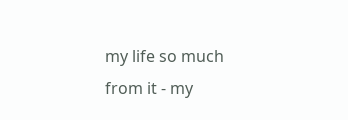my life so much from it - my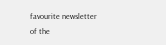favourite newsletter of the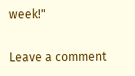week!"

Leave a comment